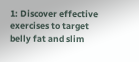1: Discover effective exercises to target belly fat and slim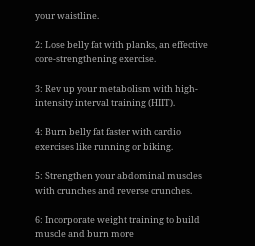your waistline.

2: Lose belly fat with planks, an effective core-strengthening exercise.

3: Rev up your metabolism with high-intensity interval training (HIIT).

4: Burn belly fat faster with cardio exercises like running or biking.

5: Strengthen your abdominal muscles with crunches and reverse crunches.

6: Incorporate weight training to build muscle and burn more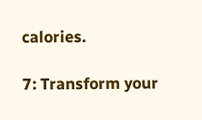calories.

7: Transform your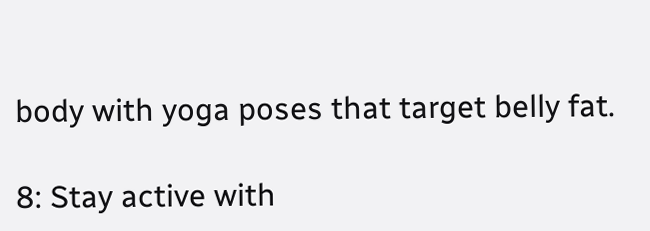body with yoga poses that target belly fat.

8: Stay active with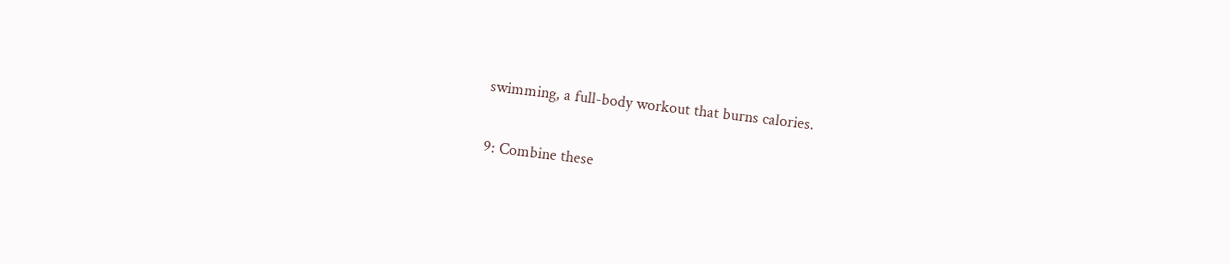swimming, a full-body workout that burns calories.

9: Combine these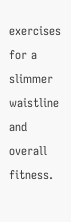exercises for a slimmer waistline and overall fitness.